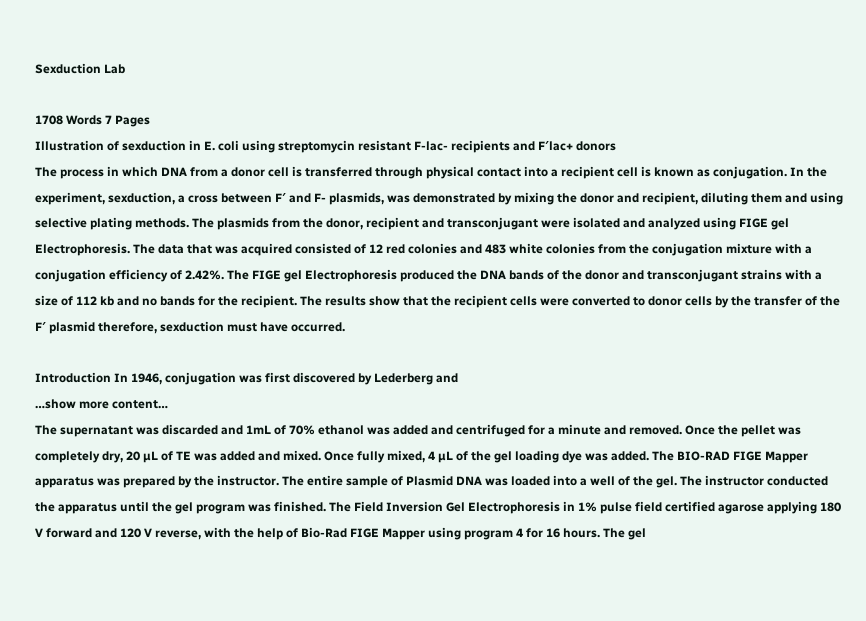Sexduction Lab

1708 Words 7 Pages
Illustration of sexduction in E. coli using streptomycin resistant F-lac- recipients and F′lac+ donors
The process in which DNA from a donor cell is transferred through physical contact into a recipient cell is known as conjugation. In the experiment, sexduction, a cross between F′ and F- plasmids, was demonstrated by mixing the donor and recipient, diluting them and using selective plating methods. The plasmids from the donor, recipient and transconjugant were isolated and analyzed using FIGE gel Electrophoresis. The data that was acquired consisted of 12 red colonies and 483 white colonies from the conjugation mixture with a conjugation efficiency of 2.42%. The FIGE gel Electrophoresis produced the DNA bands of the donor and transconjugant strains with a size of 112 kb and no bands for the recipient. The results show that the recipient cells were converted to donor cells by the transfer of the F′ plasmid therefore, sexduction must have occurred.

Introduction In 1946, conjugation was first discovered by Lederberg and
…show more content…
The supernatant was discarded and 1mL of 70% ethanol was added and centrifuged for a minute and removed. Once the pellet was completely dry, 20 µL of TE was added and mixed. Once fully mixed, 4 µL of the gel loading dye was added. The BIO-RAD FIGE Mapper apparatus was prepared by the instructor. The entire sample of Plasmid DNA was loaded into a well of the gel. The instructor conducted the apparatus until the gel program was finished. The Field Inversion Gel Electrophoresis in 1% pulse field certified agarose applying 180 V forward and 120 V reverse, with the help of Bio-Rad FIGE Mapper using program 4 for 16 hours. The gel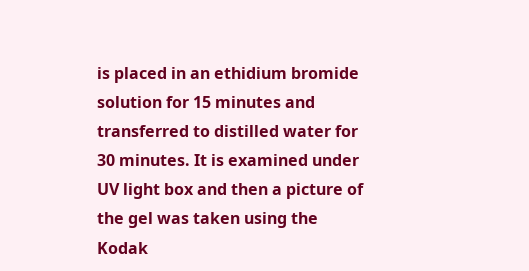is placed in an ethidium bromide solution for 15 minutes and transferred to distilled water for 30 minutes. It is examined under UV light box and then a picture of the gel was taken using the Kodak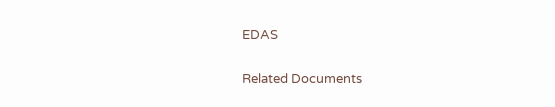EDAS

Related Documents